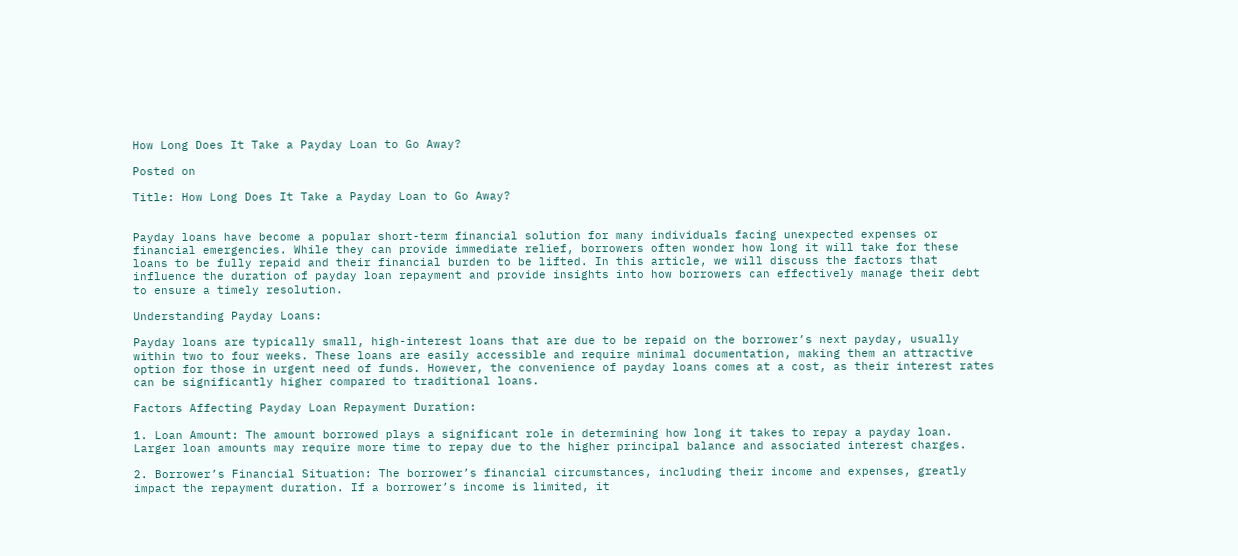How Long Does It Take a Payday Loan to Go Away?

Posted on

Title: How Long Does It Take a Payday Loan to Go Away?


Payday loans have become a popular short-term financial solution for many individuals facing unexpected expenses or financial emergencies. While they can provide immediate relief, borrowers often wonder how long it will take for these loans to be fully repaid and their financial burden to be lifted. In this article, we will discuss the factors that influence the duration of payday loan repayment and provide insights into how borrowers can effectively manage their debt to ensure a timely resolution.

Understanding Payday Loans:

Payday loans are typically small, high-interest loans that are due to be repaid on the borrower’s next payday, usually within two to four weeks. These loans are easily accessible and require minimal documentation, making them an attractive option for those in urgent need of funds. However, the convenience of payday loans comes at a cost, as their interest rates can be significantly higher compared to traditional loans.

Factors Affecting Payday Loan Repayment Duration:

1. Loan Amount: The amount borrowed plays a significant role in determining how long it takes to repay a payday loan. Larger loan amounts may require more time to repay due to the higher principal balance and associated interest charges.

2. Borrower’s Financial Situation: The borrower’s financial circumstances, including their income and expenses, greatly impact the repayment duration. If a borrower’s income is limited, it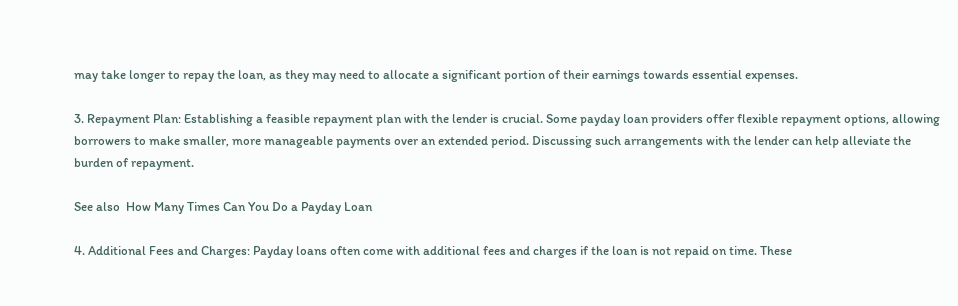may take longer to repay the loan, as they may need to allocate a significant portion of their earnings towards essential expenses.

3. Repayment Plan: Establishing a feasible repayment plan with the lender is crucial. Some payday loan providers offer flexible repayment options, allowing borrowers to make smaller, more manageable payments over an extended period. Discussing such arrangements with the lender can help alleviate the burden of repayment.

See also  How Many Times Can You Do a Payday Loan

4. Additional Fees and Charges: Payday loans often come with additional fees and charges if the loan is not repaid on time. These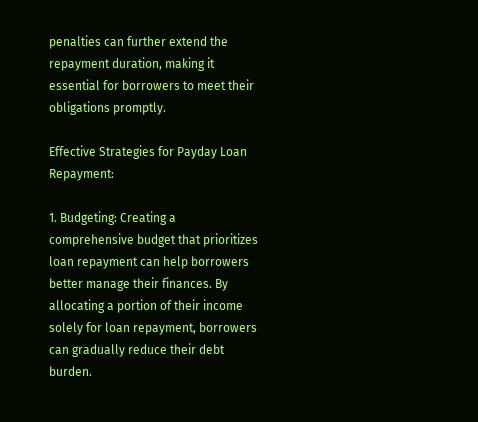penalties can further extend the repayment duration, making it essential for borrowers to meet their obligations promptly.

Effective Strategies for Payday Loan Repayment:

1. Budgeting: Creating a comprehensive budget that prioritizes loan repayment can help borrowers better manage their finances. By allocating a portion of their income solely for loan repayment, borrowers can gradually reduce their debt burden.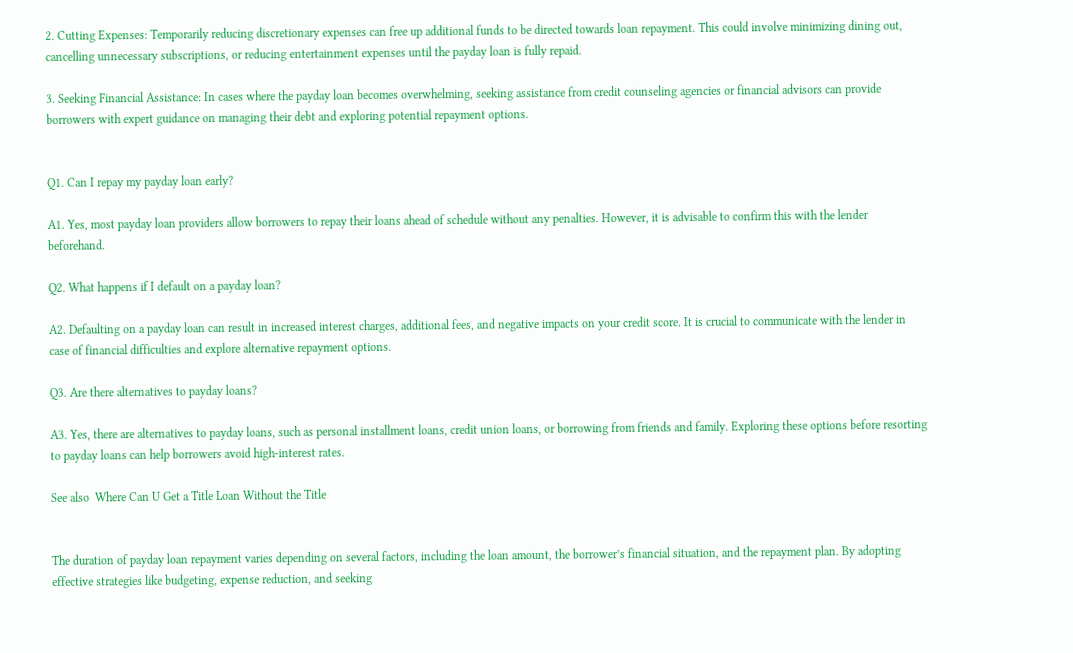2. Cutting Expenses: Temporarily reducing discretionary expenses can free up additional funds to be directed towards loan repayment. This could involve minimizing dining out, cancelling unnecessary subscriptions, or reducing entertainment expenses until the payday loan is fully repaid.

3. Seeking Financial Assistance: In cases where the payday loan becomes overwhelming, seeking assistance from credit counseling agencies or financial advisors can provide borrowers with expert guidance on managing their debt and exploring potential repayment options.


Q1. Can I repay my payday loan early?

A1. Yes, most payday loan providers allow borrowers to repay their loans ahead of schedule without any penalties. However, it is advisable to confirm this with the lender beforehand.

Q2. What happens if I default on a payday loan?

A2. Defaulting on a payday loan can result in increased interest charges, additional fees, and negative impacts on your credit score. It is crucial to communicate with the lender in case of financial difficulties and explore alternative repayment options.

Q3. Are there alternatives to payday loans?

A3. Yes, there are alternatives to payday loans, such as personal installment loans, credit union loans, or borrowing from friends and family. Exploring these options before resorting to payday loans can help borrowers avoid high-interest rates.

See also  Where Can U Get a Title Loan Without the Title


The duration of payday loan repayment varies depending on several factors, including the loan amount, the borrower’s financial situation, and the repayment plan. By adopting effective strategies like budgeting, expense reduction, and seeking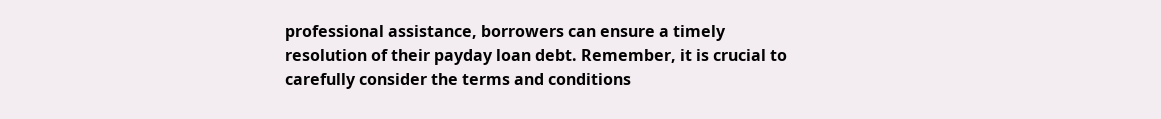professional assistance, borrowers can ensure a timely resolution of their payday loan debt. Remember, it is crucial to carefully consider the terms and conditions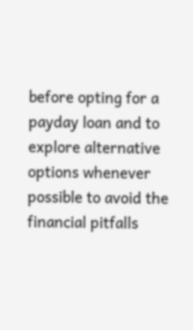before opting for a payday loan and to explore alternative options whenever possible to avoid the financial pitfalls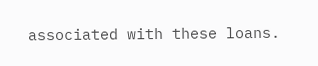associated with these loans.